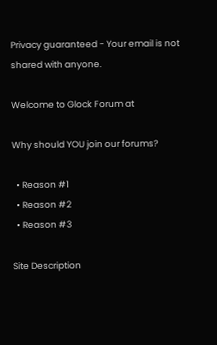Privacy guaranteed - Your email is not shared with anyone.

Welcome to Glock Forum at

Why should YOU join our forums?

  • Reason #1
  • Reason #2
  • Reason #3

Site Description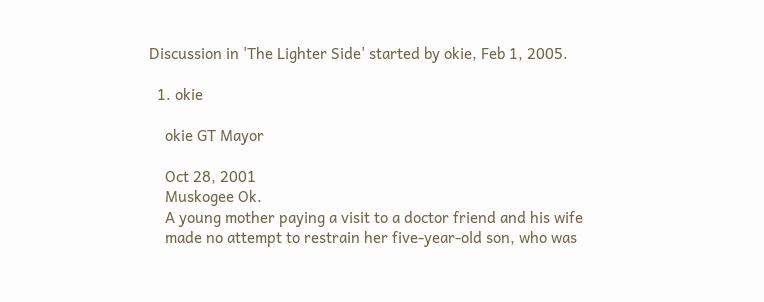Discussion in 'The Lighter Side' started by okie, Feb 1, 2005.

  1. okie

    okie GT Mayor

    Oct 28, 2001
    Muskogee Ok.
    A young mother paying a visit to a doctor friend and his wife
    made no attempt to restrain her five-year-old son, who was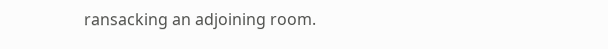ransacking an adjoining room.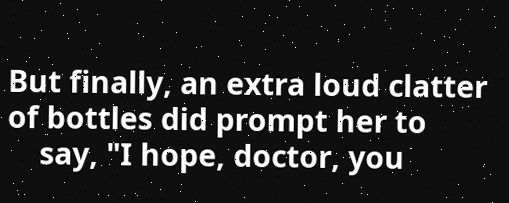But finally, an extra loud clatter of bottles did prompt her to
    say, "I hope, doctor, you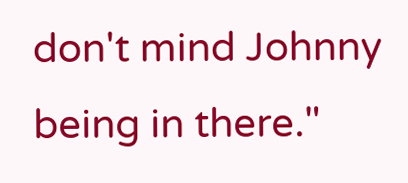don't mind Johnny being in there."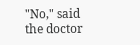"No," said the doctor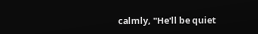calmly, "He'll be quiet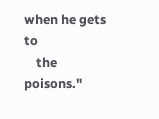when he gets to
    the poisons."